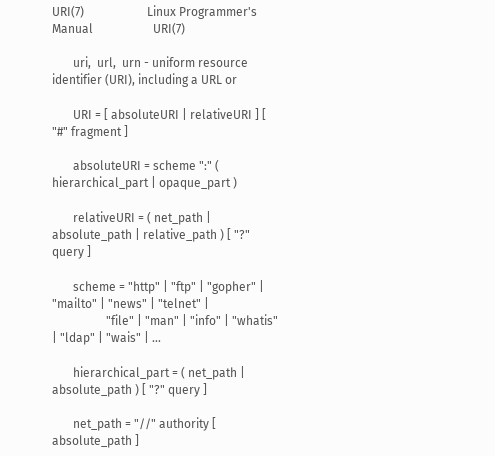URI(7)                     Linux Programmer's Manual                    URI(7)

       uri,  url,  urn - uniform resource identifier (URI), including a URL or

       URI = [ absoluteURI | relativeURI ] [ "#" fragment ]

       absoluteURI = scheme ":" ( hierarchical_part | opaque_part )

       relativeURI = ( net_path | absolute_path | relative_path ) [ "?" query ]

       scheme = "http" | "ftp" | "gopher" | "mailto" | "news" | "telnet" |
                  "file" | "man" | "info" | "whatis" | "ldap" | "wais" | ...

       hierarchical_part = ( net_path | absolute_path ) [ "?" query ]

       net_path = "//" authority [ absolute_path ]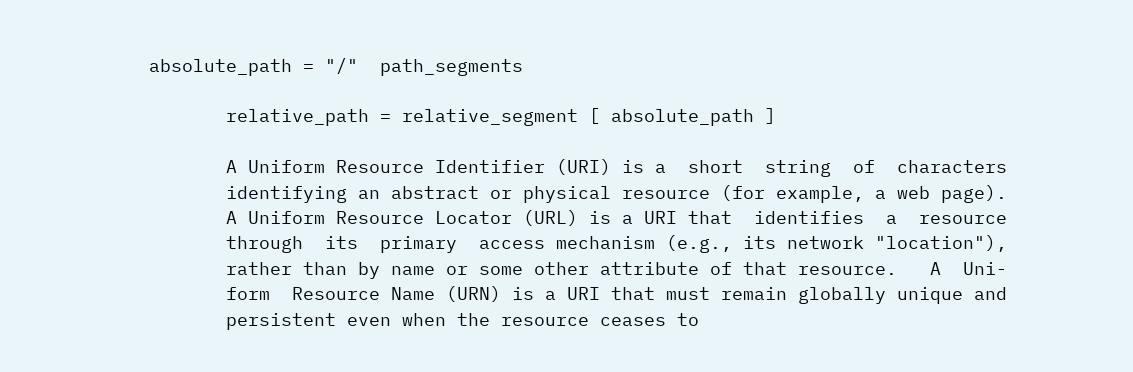absolute_path = "/"  path_segments

       relative_path = relative_segment [ absolute_path ]

       A Uniform Resource Identifier (URI) is a  short  string  of  characters
       identifying an abstract or physical resource (for example, a web page).
       A Uniform Resource Locator (URL) is a URI that  identifies  a  resource
       through  its  primary  access mechanism (e.g., its network "location"),
       rather than by name or some other attribute of that resource.   A  Uni-
       form  Resource Name (URN) is a URI that must remain globally unique and
       persistent even when the resource ceases to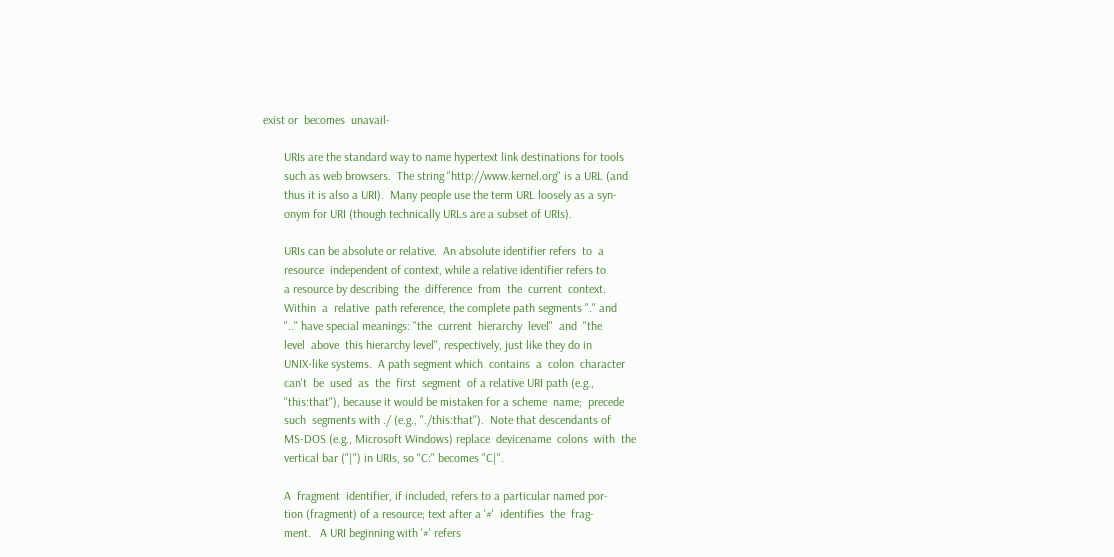exist or  becomes  unavail-

       URIs are the standard way to name hypertext link destinations for tools
       such as web browsers.  The string "http://www.kernel.org" is a URL (and
       thus it is also a URI).  Many people use the term URL loosely as a syn-
       onym for URI (though technically URLs are a subset of URIs).

       URIs can be absolute or relative.  An absolute identifier refers  to  a
       resource  independent of context, while a relative identifier refers to
       a resource by describing  the  difference  from  the  current  context.
       Within  a  relative  path reference, the complete path segments "." and
       ".." have special meanings: "the  current  hierarchy  level"  and  "the
       level  above  this hierarchy level", respectively, just like they do in
       UNIX-like systems.  A path segment which  contains  a  colon  character
       can't  be  used  as  the  first  segment  of a relative URI path (e.g.,
       "this:that"), because it would be mistaken for a scheme  name;  precede
       such  segments with ./ (e.g., "./this:that").  Note that descendants of
       MS-DOS (e.g., Microsoft Windows) replace  devicename  colons  with  the
       vertical bar ("|") in URIs, so "C:" becomes "C|".

       A  fragment  identifier, if included, refers to a particular named por-
       tion (fragment) of a resource; text after a '#'  identifies  the  frag-
       ment.   A URI beginning with '#' refers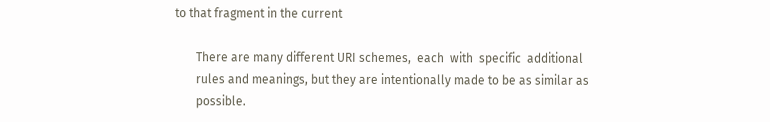to that fragment in the current

       There are many different URI schemes,  each  with  specific  additional
       rules and meanings, but they are intentionally made to be as similar as
       possible.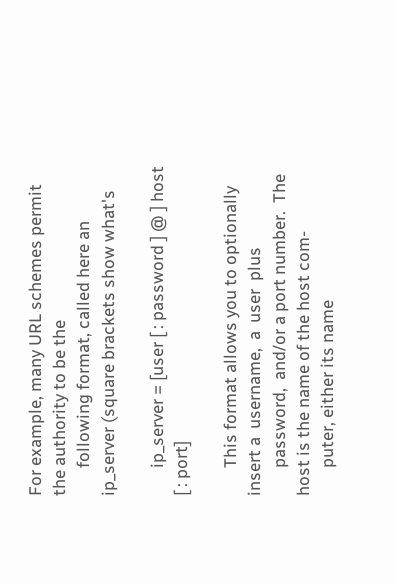For example, many URL schemes permit the authority to be the
       following format, called here an ip_server (square brackets show what's

       ip_server = [user [ : password ] @ ] host [ : port]

       This format allows you to optionally insert a  username,  a  user  plus
       password,  and/or a port number.  The host is the name of the host com-
       puter, either its name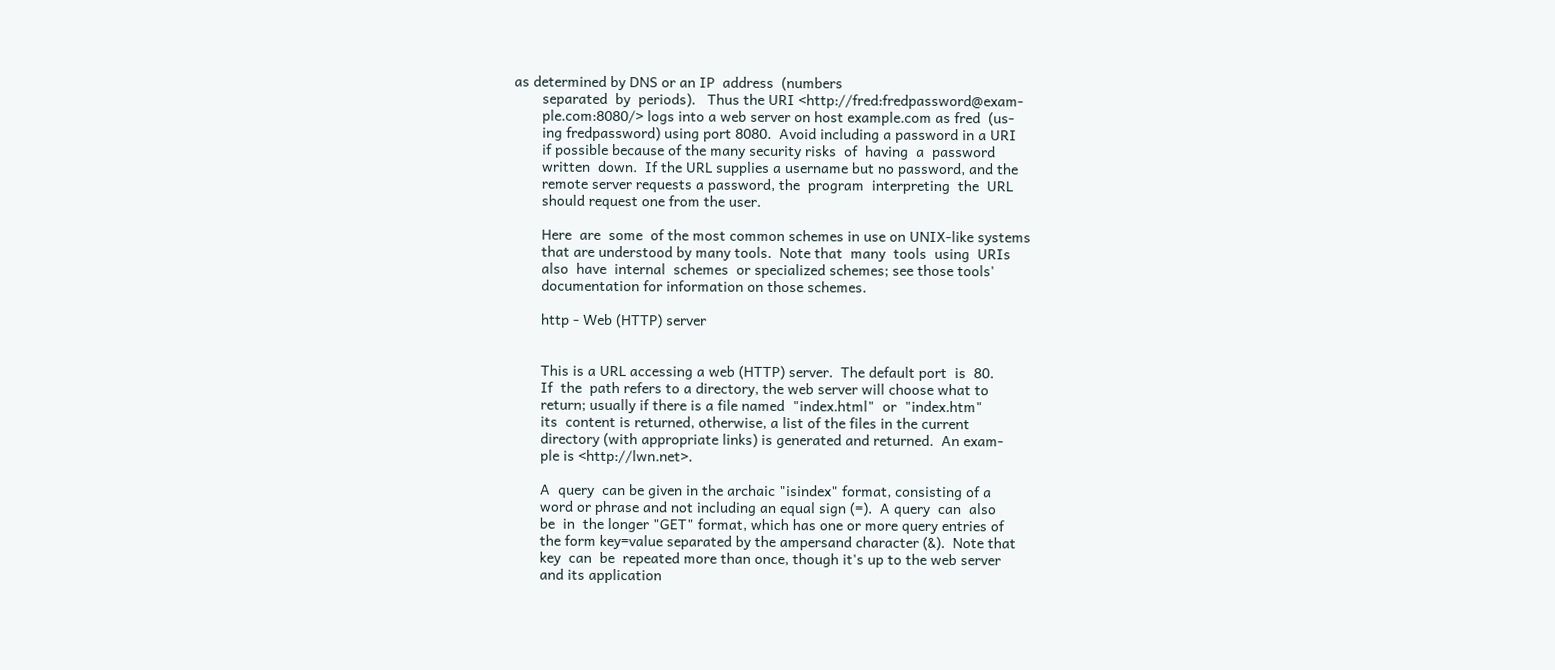as determined by DNS or an IP  address  (numbers
       separated  by  periods).   Thus the URI <http://fred:fredpassword@exam-
       ple.com:8080/> logs into a web server on host example.com as fred  (us-
       ing fredpassword) using port 8080.  Avoid including a password in a URI
       if possible because of the many security risks  of  having  a  password
       written  down.  If the URL supplies a username but no password, and the
       remote server requests a password, the  program  interpreting  the  URL
       should request one from the user.

       Here  are  some  of the most common schemes in use on UNIX-like systems
       that are understood by many tools.  Note that  many  tools  using  URIs
       also  have  internal  schemes  or specialized schemes; see those tools'
       documentation for information on those schemes.

       http - Web (HTTP) server


       This is a URL accessing a web (HTTP) server.  The default port  is  80.
       If  the  path refers to a directory, the web server will choose what to
       return; usually if there is a file named  "index.html"  or  "index.htm"
       its  content is returned, otherwise, a list of the files in the current
       directory (with appropriate links) is generated and returned.  An exam-
       ple is <http://lwn.net>.

       A  query  can be given in the archaic "isindex" format, consisting of a
       word or phrase and not including an equal sign (=).  A query  can  also
       be  in  the longer "GET" format, which has one or more query entries of
       the form key=value separated by the ampersand character (&).  Note that
       key  can  be  repeated more than once, though it's up to the web server
       and its application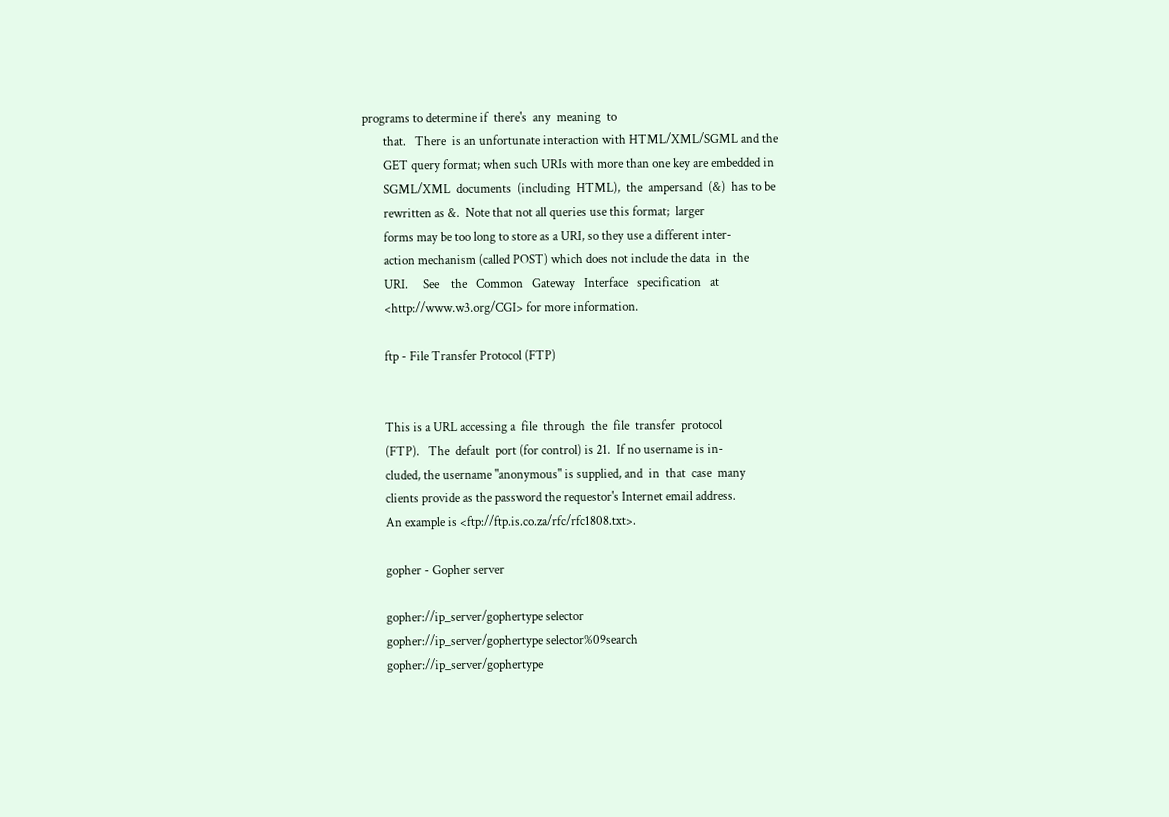programs to determine if  there's  any  meaning  to
       that.   There  is an unfortunate interaction with HTML/XML/SGML and the
       GET query format; when such URIs with more than one key are embedded in
       SGML/XML  documents  (including  HTML),  the  ampersand  (&)  has to be
       rewritten as &.  Note that not all queries use this format;  larger
       forms may be too long to store as a URI, so they use a different inter-
       action mechanism (called POST) which does not include the data  in  the
       URI.     See    the   Common   Gateway   Interface   specification   at
       <http://www.w3.org/CGI> for more information.

       ftp - File Transfer Protocol (FTP)


       This is a URL accessing a  file  through  the  file  transfer  protocol
       (FTP).   The  default  port (for control) is 21.  If no username is in-
       cluded, the username "anonymous" is supplied, and  in  that  case  many
       clients provide as the password the requestor's Internet email address.
       An example is <ftp://ftp.is.co.za/rfc/rfc1808.txt>.

       gopher - Gopher server

       gopher://ip_server/gophertype selector
       gopher://ip_server/gophertype selector%09search
       gopher://ip_server/gophertype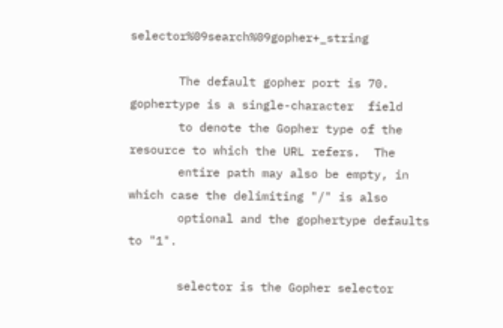selector%09search%09gopher+_string

       The default gopher port is 70.  gophertype is a single-character  field
       to denote the Gopher type of the resource to which the URL refers.  The
       entire path may also be empty, in which case the delimiting "/" is also
       optional and the gophertype defaults to "1".

       selector is the Gopher selector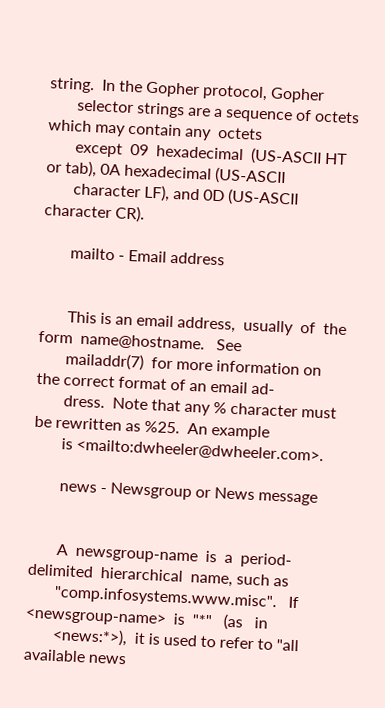string.  In the Gopher protocol, Gopher
       selector strings are a sequence of octets which may contain any  octets
       except  09  hexadecimal  (US-ASCII HT or tab), 0A hexadecimal (US-ASCII
       character LF), and 0D (US-ASCII character CR).

       mailto - Email address


       This is an email address,  usually  of  the  form  name@hostname.   See
       mailaddr(7)  for more information on the correct format of an email ad-
       dress.  Note that any % character must be rewritten as %25.  An example
       is <mailto:dwheeler@dwheeler.com>.

       news - Newsgroup or News message


       A  newsgroup-name  is  a  period-delimited  hierarchical  name, such as
       "comp.infosystems.www.misc".   If  <newsgroup-name>  is  "*"   (as   in
       <news:*>),  it is used to refer to "all available news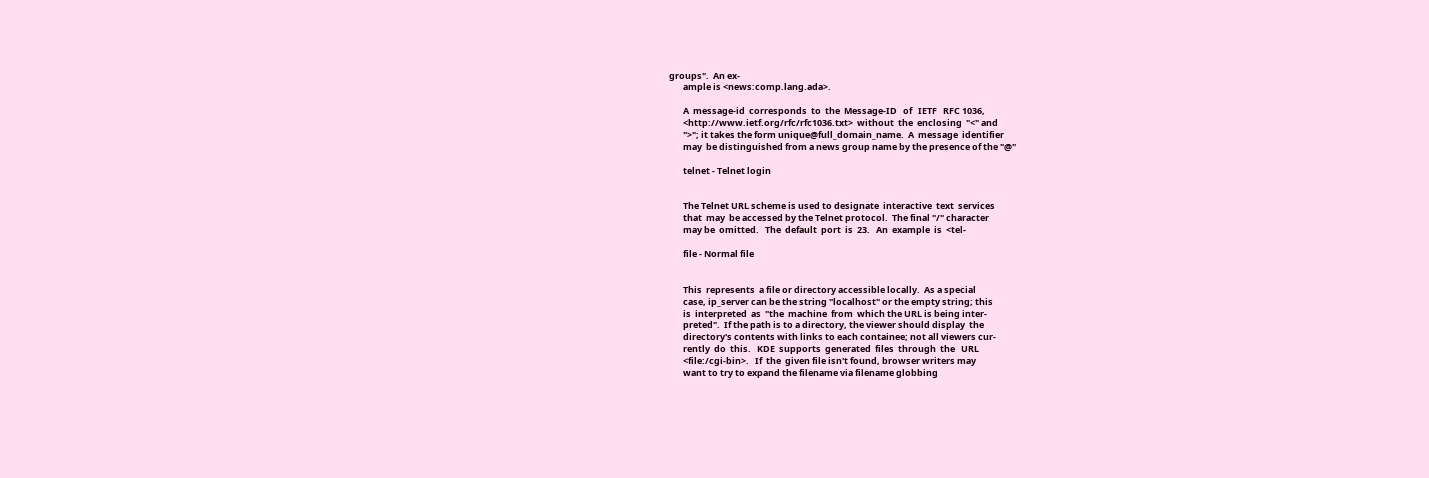groups".  An ex-
       ample is <news:comp.lang.ada>.

       A  message-id  corresponds  to  the  Message-ID   of   IETF   RFC 1036,
       <http://www.ietf.org/rfc/rfc1036.txt>  without  the  enclosing  "<" and
       ">"; it takes the form unique@full_domain_name.  A  message  identifier
       may  be distinguished from a news group name by the presence of the "@"

       telnet - Telnet login


       The Telnet URL scheme is used to designate  interactive  text  services
       that  may  be accessed by the Telnet protocol.  The final "/" character
       may be  omitted.   The  default  port  is  23.   An  example  is  <tel-

       file - Normal file


       This  represents  a file or directory accessible locally.  As a special
       case, ip_server can be the string "localhost" or the empty string; this
       is  interpreted  as  "the  machine  from  which the URL is being inter-
       preted".  If the path is to a directory, the viewer should display  the
       directory's contents with links to each containee; not all viewers cur-
       rently  do  this.   KDE  supports  generated  files  through  the   URL
       <file:/cgi-bin>.   If  the  given file isn't found, browser writers may
       want to try to expand the filename via filename globbing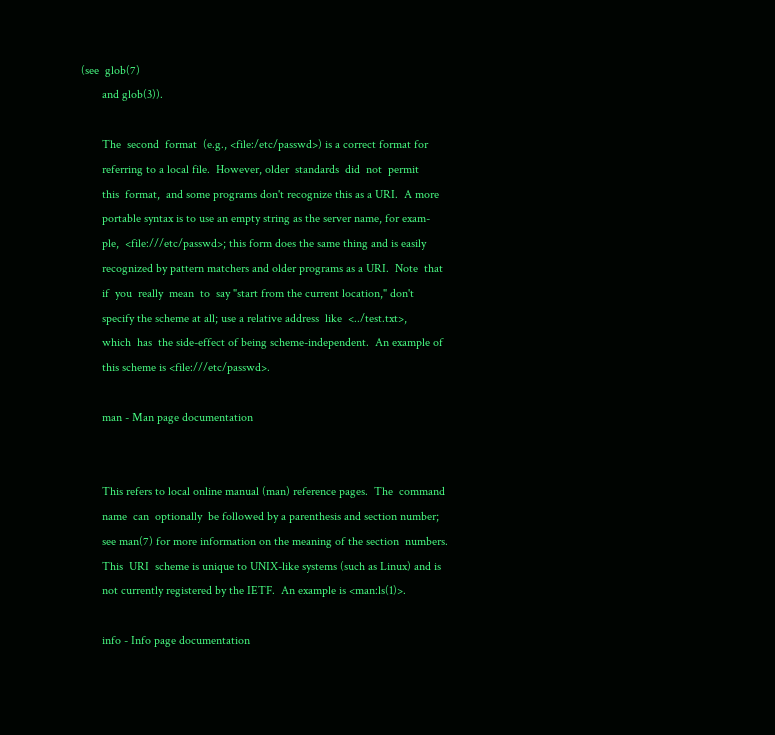(see  glob(7)
       and glob(3)).

       The  second  format  (e.g., <file:/etc/passwd>) is a correct format for
       referring to a local file.  However, older  standards  did  not  permit
       this  format,  and some programs don't recognize this as a URI.  A more
       portable syntax is to use an empty string as the server name, for exam-
       ple,  <file:///etc/passwd>; this form does the same thing and is easily
       recognized by pattern matchers and older programs as a URI.  Note  that
       if  you  really  mean  to  say "start from the current location," don't
       specify the scheme at all; use a relative address  like  <../test.txt>,
       which  has  the side-effect of being scheme-independent.  An example of
       this scheme is <file:///etc/passwd>.

       man - Man page documentation


       This refers to local online manual (man) reference pages.  The  command
       name  can  optionally  be followed by a parenthesis and section number;
       see man(7) for more information on the meaning of the section  numbers.
       This  URI  scheme is unique to UNIX-like systems (such as Linux) and is
       not currently registered by the IETF.  An example is <man:ls(1)>.

       info - Info page documentation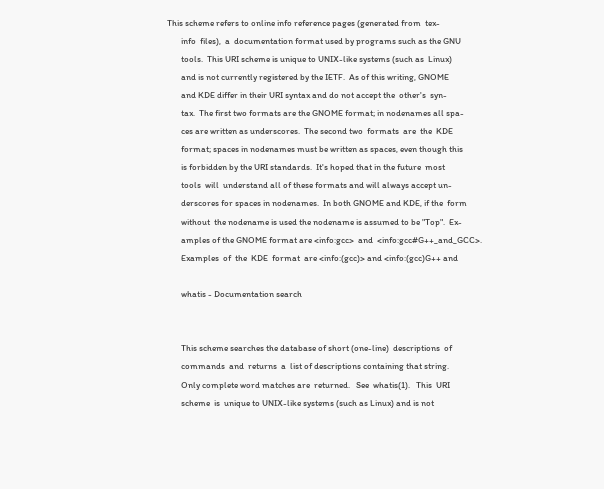This scheme refers to online info reference pages (generated from  tex-
       info  files),  a  documentation format used by programs such as the GNU
       tools.  This URI scheme is unique to UNIX-like systems (such as  Linux)
       and is not currently registered by the IETF.  As of this writing, GNOME
       and KDE differ in their URI syntax and do not accept the  other's  syn-
       tax.  The first two formats are the GNOME format; in nodenames all spa-
       ces are written as underscores.  The second two  formats  are  the  KDE
       format; spaces in nodenames must be written as spaces, even though this
       is forbidden by the URI standards.  It's hoped that in the future  most
       tools  will  understand all of these formats and will always accept un-
       derscores for spaces in nodenames.  In both GNOME and KDE, if the  form
       without  the nodename is used the nodename is assumed to be "Top".  Ex-
       amples of the GNOME format are <info:gcc>  and  <info:gcc#G++_and_GCC>.
       Examples  of  the  KDE  format  are <info:(gcc)> and <info:(gcc)G++ and

       whatis - Documentation search


       This scheme searches the database of short (one-line)  descriptions  of
       commands  and  returns  a  list of descriptions containing that string.
       Only complete word matches are  returned.   See  whatis(1).   This  URI
       scheme  is  unique to UNIX-like systems (such as Linux) and is not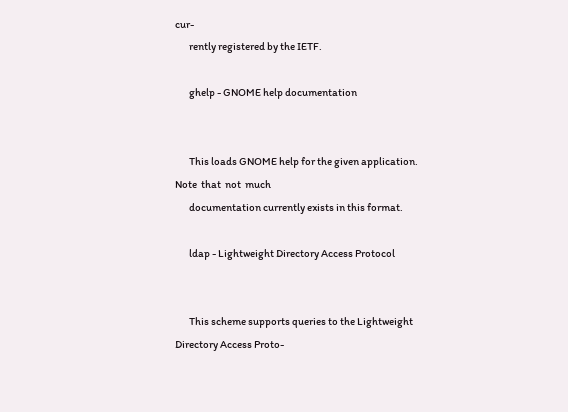cur-
       rently registered by the IETF.

       ghelp - GNOME help documentation


       This loads GNOME help for the given application.  Note  that  not  much
       documentation currently exists in this format.

       ldap - Lightweight Directory Access Protocol


       This scheme supports queries to the Lightweight Directory Access Proto-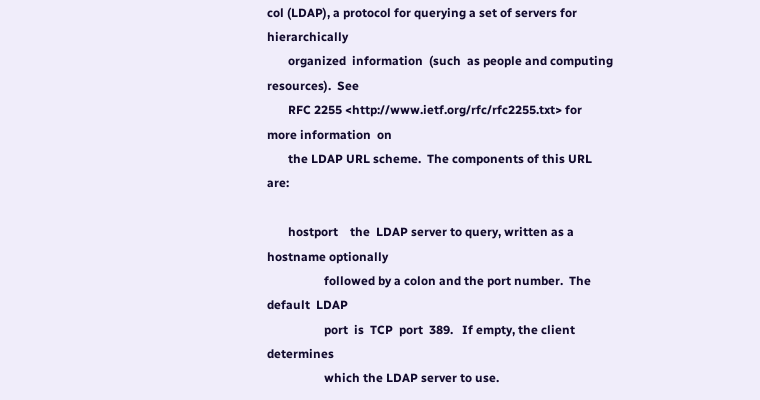col (LDAP), a protocol for querying a set of servers for hierarchically
       organized  information  (such  as people and computing resources).  See
       RFC 2255 <http://www.ietf.org/rfc/rfc2255.txt> for more information  on
       the LDAP URL scheme.  The components of this URL are:

       hostport    the  LDAP server to query, written as a hostname optionally
                   followed by a colon and the port number.  The default  LDAP
                   port  is  TCP  port  389.   If empty, the client determines
                   which the LDAP server to use.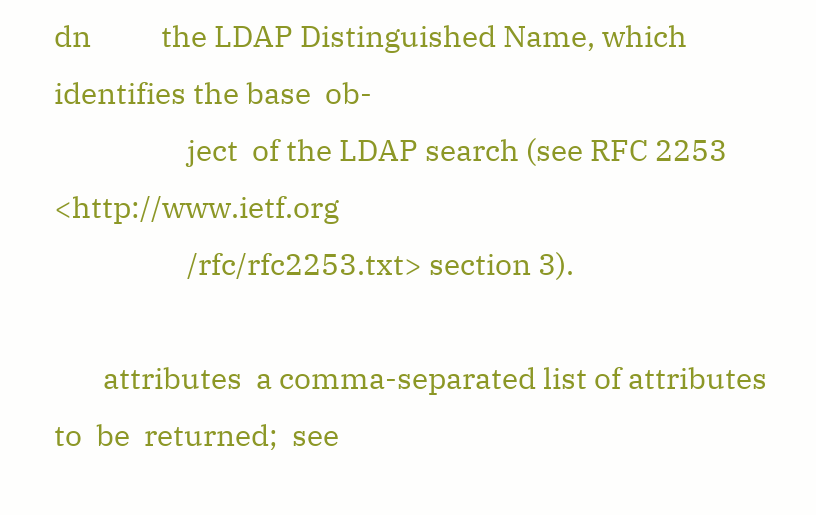dn          the LDAP Distinguished Name, which identifies the base  ob-
                   ject  of the LDAP search (see RFC 2253 <http://www.ietf.org
                   /rfc/rfc2253.txt> section 3).

       attributes  a comma-separated list of attributes to  be  returned;  see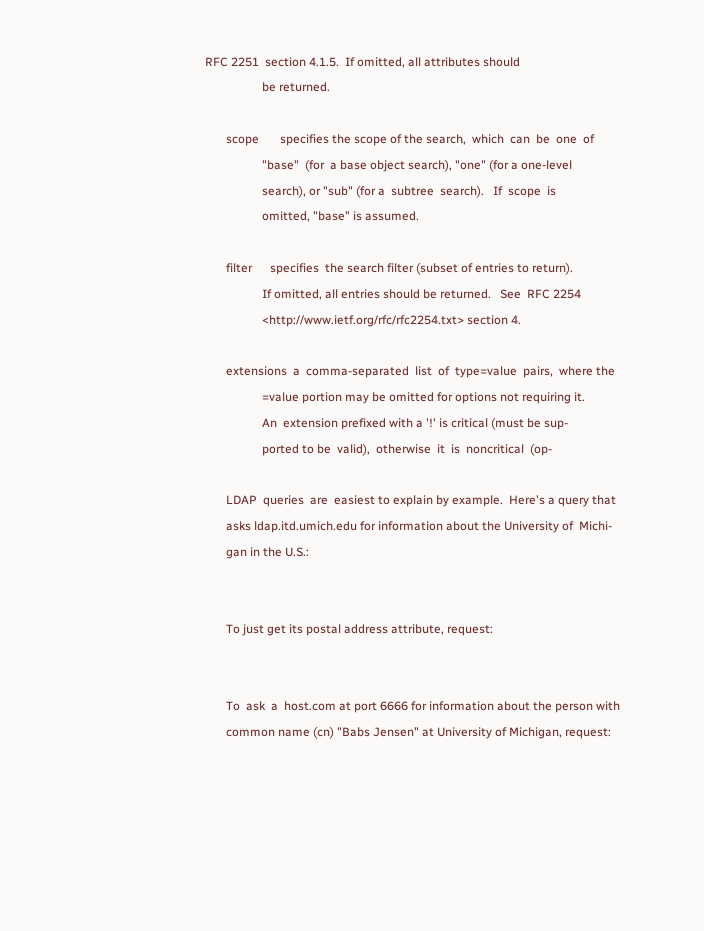RFC 2251  section 4.1.5.  If omitted, all attributes should
                   be returned.

       scope       specifies the scope of the search,  which  can  be  one  of
                   "base"  (for  a base object search), "one" (for a one-level
                   search), or "sub" (for a  subtree  search).   If  scope  is
                   omitted, "base" is assumed.

       filter      specifies  the search filter (subset of entries to return).
                   If omitted, all entries should be returned.   See  RFC 2254
                   <http://www.ietf.org/rfc/rfc2254.txt> section 4.

       extensions  a  comma-separated  list  of  type=value  pairs,  where the
                   =value portion may be omitted for options not requiring it.
                   An  extension prefixed with a '!' is critical (must be sup-
                   ported to be  valid),  otherwise  it  is  noncritical  (op-

       LDAP  queries  are  easiest to explain by example.  Here's a query that
       asks ldap.itd.umich.edu for information about the University of  Michi-
       gan in the U.S.:


       To just get its postal address attribute, request:


       To  ask  a  host.com at port 6666 for information about the person with
       common name (cn) "Babs Jensen" at University of Michigan, request: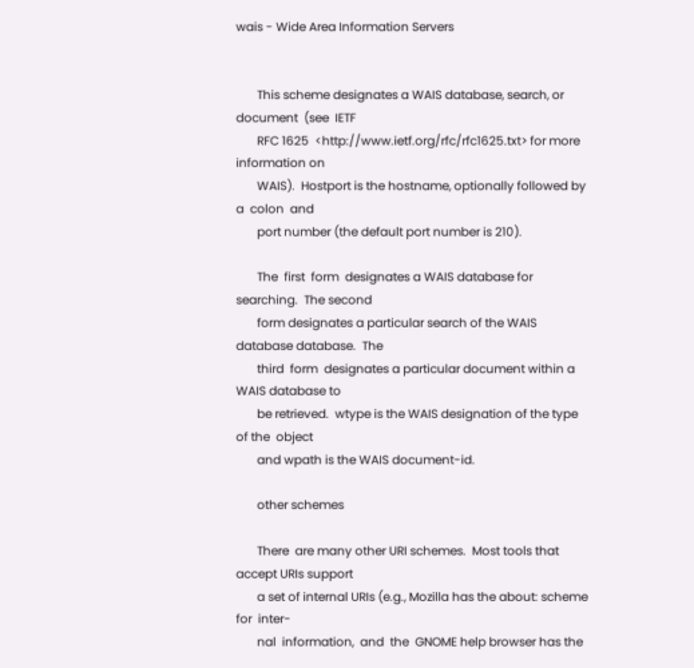wais - Wide Area Information Servers


       This scheme designates a WAIS database, search, or document  (see  IETF
       RFC 1625  <http://www.ietf.org/rfc/rfc1625.txt> for more information on
       WAIS).  Hostport is the hostname, optionally followed by  a  colon  and
       port number (the default port number is 210).

       The  first  form  designates a WAIS database for searching.  The second
       form designates a particular search of the WAIS database database.  The
       third  form  designates a particular document within a WAIS database to
       be retrieved.  wtype is the WAIS designation of the type of the  object
       and wpath is the WAIS document-id.

       other schemes

       There  are many other URI schemes.  Most tools that accept URIs support
       a set of internal URIs (e.g., Mozilla has the about: scheme for  inter-
       nal  information,  and  the  GNOME help browser has the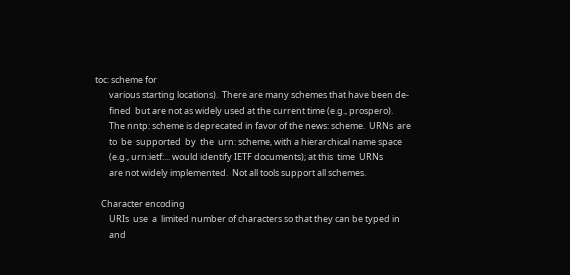toc: scheme for
       various starting locations).  There are many schemes that have been de-
       fined  but are not as widely used at the current time (e.g., prospero).
       The nntp: scheme is deprecated in favor of the news: scheme.  URNs  are
       to  be  supported  by  the  urn: scheme, with a hierarchical name space
       (e.g., urn:ietf:... would identify IETF documents); at this  time  URNs
       are not widely implemented.  Not all tools support all schemes.

   Character encoding
       URIs  use  a  limited number of characters so that they can be typed in
       and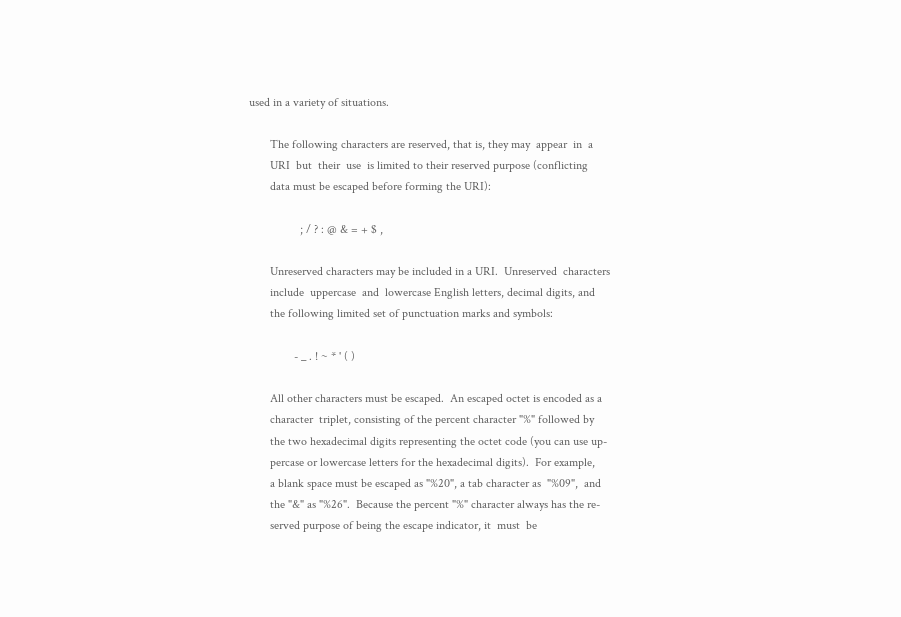used in a variety of situations.

       The following characters are reserved, that is, they may  appear  in  a
       URI  but  their  use  is limited to their reserved purpose (conflicting
       data must be escaped before forming the URI):

                 ; / ? : @ & = + $ ,

       Unreserved characters may be included in a URI.  Unreserved  characters
       include  uppercase  and  lowercase English letters, decimal digits, and
       the following limited set of punctuation marks and symbols:

               - _ . ! ~ * ' ( )

       All other characters must be escaped.  An escaped octet is encoded as a
       character  triplet, consisting of the percent character "%" followed by
       the two hexadecimal digits representing the octet code (you can use up-
       percase or lowercase letters for the hexadecimal digits).  For example,
       a blank space must be escaped as "%20", a tab character as  "%09",  and
       the "&" as "%26".  Because the percent "%" character always has the re-
       served purpose of being the escape indicator, it  must  be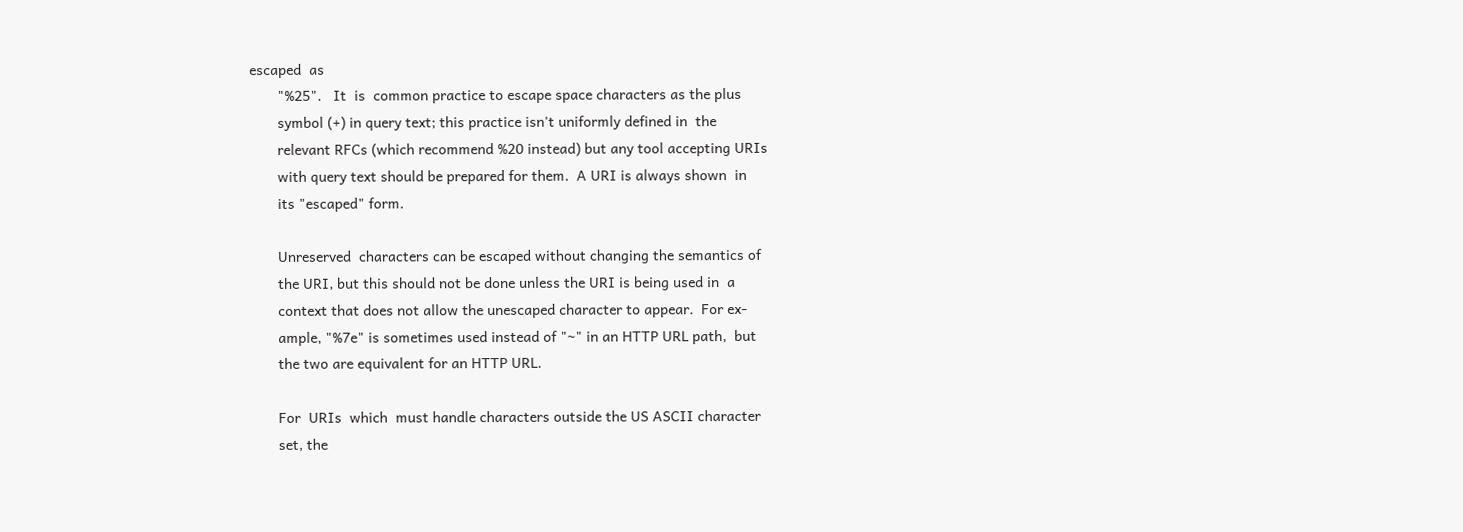escaped  as
       "%25".   It  is  common practice to escape space characters as the plus
       symbol (+) in query text; this practice isn't uniformly defined in  the
       relevant RFCs (which recommend %20 instead) but any tool accepting URIs
       with query text should be prepared for them.  A URI is always shown  in
       its "escaped" form.

       Unreserved  characters can be escaped without changing the semantics of
       the URI, but this should not be done unless the URI is being used in  a
       context that does not allow the unescaped character to appear.  For ex-
       ample, "%7e" is sometimes used instead of "~" in an HTTP URL path,  but
       the two are equivalent for an HTTP URL.

       For  URIs  which  must handle characters outside the US ASCII character
       set, the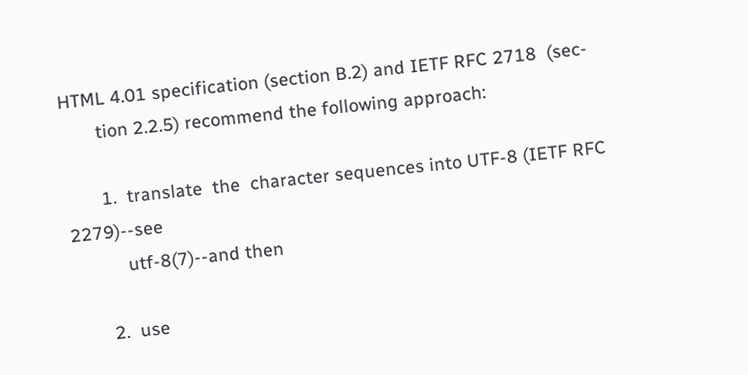HTML 4.01 specification (section B.2) and IETF RFC 2718  (sec-
       tion 2.2.5) recommend the following approach:

       1.  translate  the  character sequences into UTF-8 (IETF RFC 2279)--see
           utf-8(7)--and then

       2.  use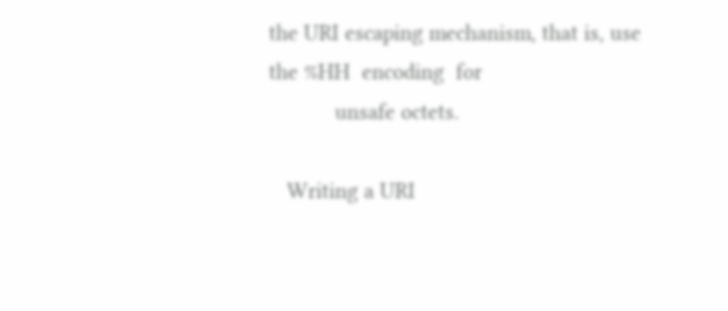the URI escaping mechanism, that is, use the %HH  encoding  for
           unsafe octets.

   Writing a URI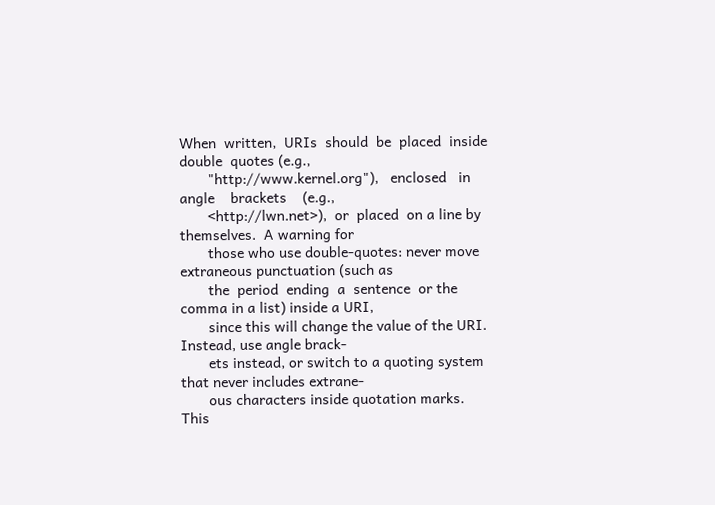When  written,  URIs  should  be  placed  inside  double  quotes (e.g.,
       "http://www.kernel.org"),   enclosed   in   angle    brackets    (e.g.,
       <http://lwn.net>),  or  placed  on a line by themselves.  A warning for
       those who use double-quotes: never move extraneous punctuation (such as
       the  period  ending  a  sentence  or the comma in a list) inside a URI,
       since this will change the value of the URI.  Instead, use angle brack-
       ets instead, or switch to a quoting system that never includes extrane-
       ous characters inside quotation marks.  This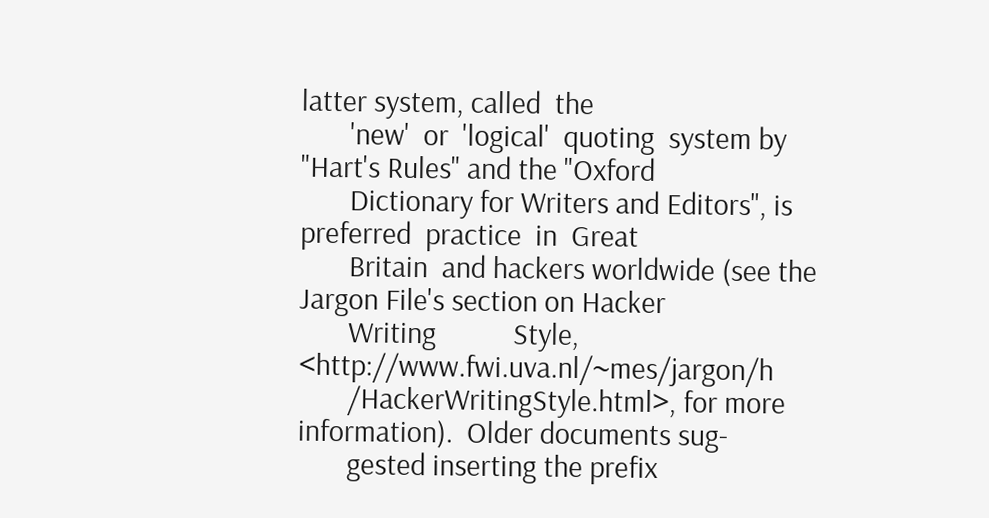latter system, called  the
       'new'  or  'logical'  quoting  system by "Hart's Rules" and the "Oxford
       Dictionary for Writers and Editors", is  preferred  practice  in  Great
       Britain  and hackers worldwide (see the Jargon File's section on Hacker
       Writing           Style,           <http://www.fwi.uva.nl/~mes/jargon/h
       /HackerWritingStyle.html>, for more information).  Older documents sug-
       gested inserting the prefix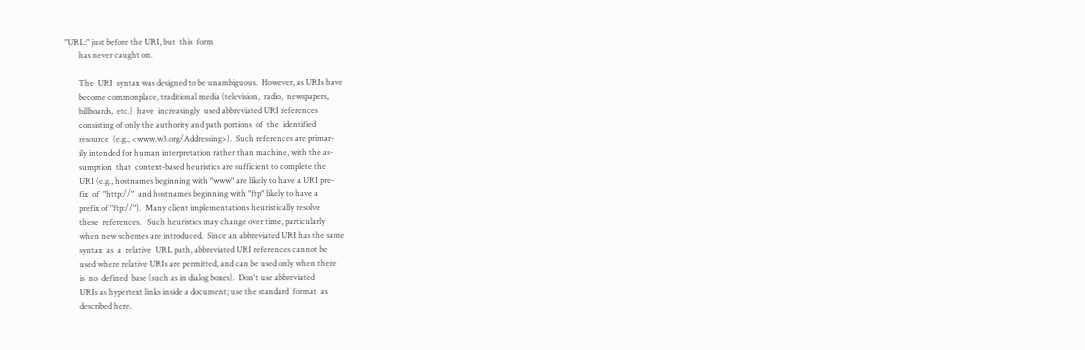"URL:" just before the URI, but  this  form
       has never caught on.

       The  URI  syntax was designed to be unambiguous.  However, as URIs have
       become commonplace, traditional media (television,  radio,  newspapers,
       billboards,  etc.)  have  increasingly  used abbreviated URI references
       consisting of only the authority and path portions  of  the  identified
       resource  (e.g., <www.w3.org/Addressing>).  Such references are primar-
       ily intended for human interpretation rather than machine, with the as-
       sumption  that  context-based heuristics are sufficient to complete the
       URI (e.g., hostnames beginning with "www" are likely to have a URI pre-
       fix  of  "http://"  and hostnames beginning with "ftp" likely to have a
       prefix of "ftp://").  Many client implementations heuristically resolve
       these  references.   Such heuristics may change over time, particularly
       when new schemes are introduced.  Since an abbreviated URI has the same
       syntax  as  a  relative  URL path, abbreviated URI references cannot be
       used where relative URIs are permitted, and can be used only when there
       is  no  defined  base (such as in dialog boxes).  Don't use abbreviated
       URIs as hypertext links inside a document; use the standard  format  as
       described here.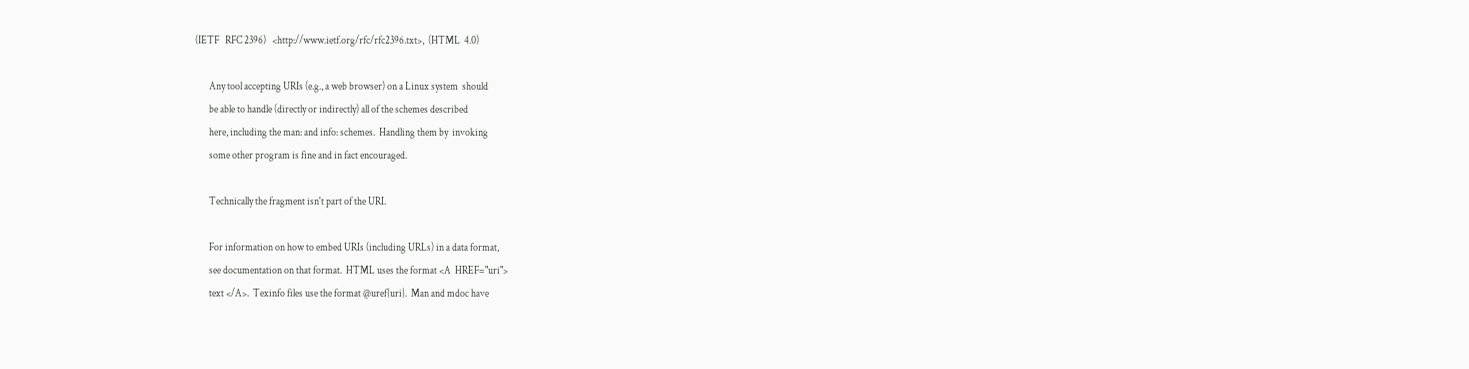(IETF   RFC 2396)   <http://www.ietf.org/rfc/rfc2396.txt>,  (HTML  4.0)

       Any tool accepting URIs (e.g., a web browser) on a Linux system  should
       be able to handle (directly or indirectly) all of the schemes described
       here, including the man: and info: schemes.  Handling them by  invoking
       some other program is fine and in fact encouraged.

       Technically the fragment isn't part of the URI.

       For information on how to embed URIs (including URLs) in a data format,
       see documentation on that format.  HTML uses the format <A  HREF="uri">
       text </A>.  Texinfo files use the format @uref{uri}.  Man and mdoc have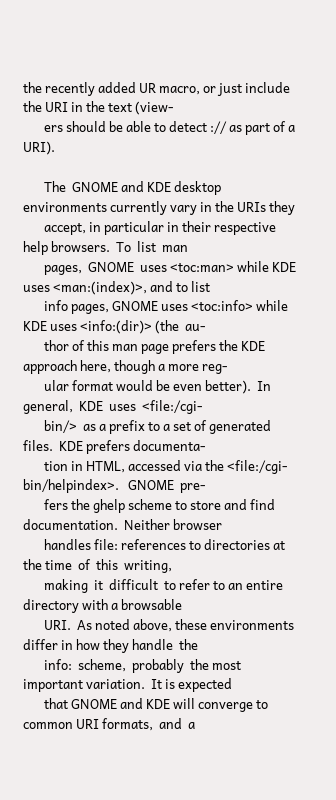the recently added UR macro, or just include the URI in the text (view-
       ers should be able to detect :// as part of a URI).

       The  GNOME and KDE desktop environments currently vary in the URIs they
       accept, in particular in their respective help browsers.  To  list  man
       pages,  GNOME  uses <toc:man> while KDE uses <man:(index)>, and to list
       info pages, GNOME uses <toc:info> while KDE uses <info:(dir)> (the  au-
       thor of this man page prefers the KDE approach here, though a more reg-
       ular format would be even better).  In general,  KDE  uses  <file:/cgi-
       bin/>  as a prefix to a set of generated files.  KDE prefers documenta-
       tion in HTML, accessed via the <file:/cgi-bin/helpindex>.   GNOME  pre-
       fers the ghelp scheme to store and find documentation.  Neither browser
       handles file: references to directories at the time  of  this  writing,
       making  it  difficult  to refer to an entire directory with a browsable
       URI.  As noted above, these environments differ in how they handle  the
       info:  scheme,  probably  the most important variation.  It is expected
       that GNOME and KDE will converge to common URI formats,  and  a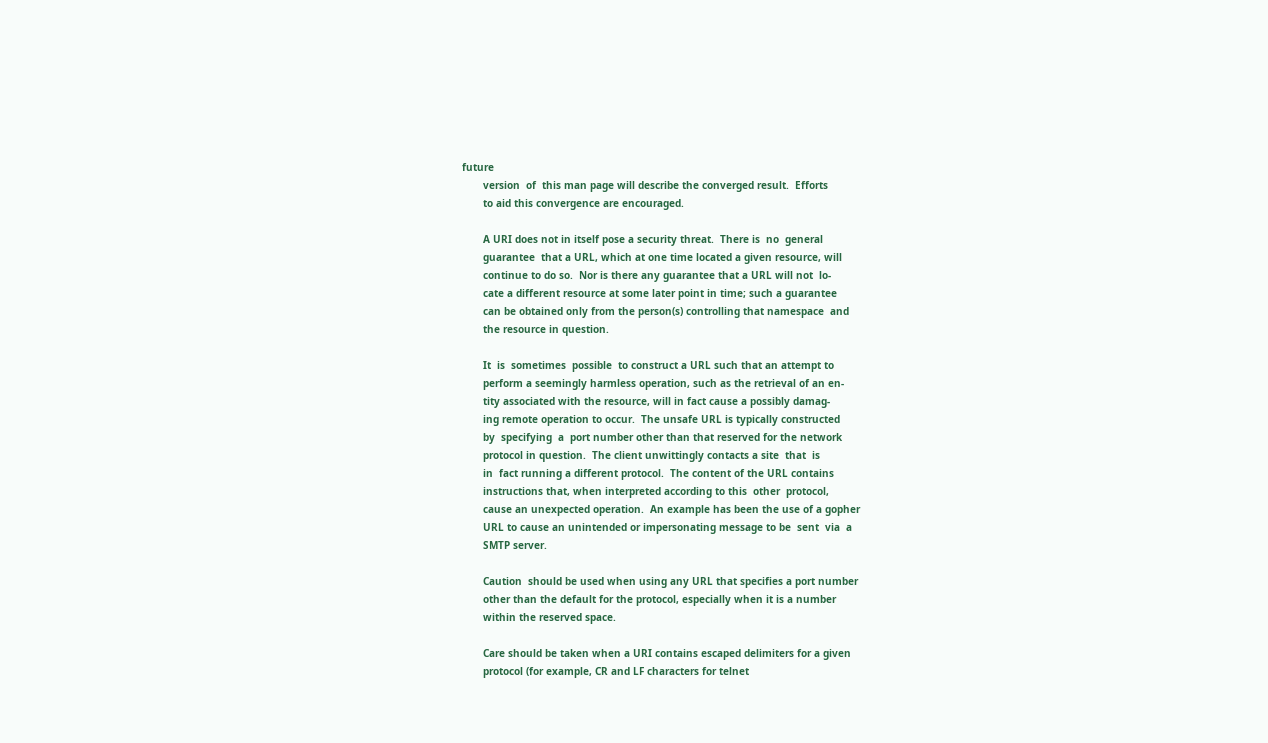future
       version  of  this man page will describe the converged result.  Efforts
       to aid this convergence are encouraged.

       A URI does not in itself pose a security threat.  There is  no  general
       guarantee  that a URL, which at one time located a given resource, will
       continue to do so.  Nor is there any guarantee that a URL will not  lo-
       cate a different resource at some later point in time; such a guarantee
       can be obtained only from the person(s) controlling that namespace  and
       the resource in question.

       It  is  sometimes  possible  to construct a URL such that an attempt to
       perform a seemingly harmless operation, such as the retrieval of an en-
       tity associated with the resource, will in fact cause a possibly damag-
       ing remote operation to occur.  The unsafe URL is typically constructed
       by  specifying  a  port number other than that reserved for the network
       protocol in question.  The client unwittingly contacts a site  that  is
       in  fact running a different protocol.  The content of the URL contains
       instructions that, when interpreted according to this  other  protocol,
       cause an unexpected operation.  An example has been the use of a gopher
       URL to cause an unintended or impersonating message to be  sent  via  a
       SMTP server.

       Caution  should be used when using any URL that specifies a port number
       other than the default for the protocol, especially when it is a number
       within the reserved space.

       Care should be taken when a URI contains escaped delimiters for a given
       protocol (for example, CR and LF characters for telnet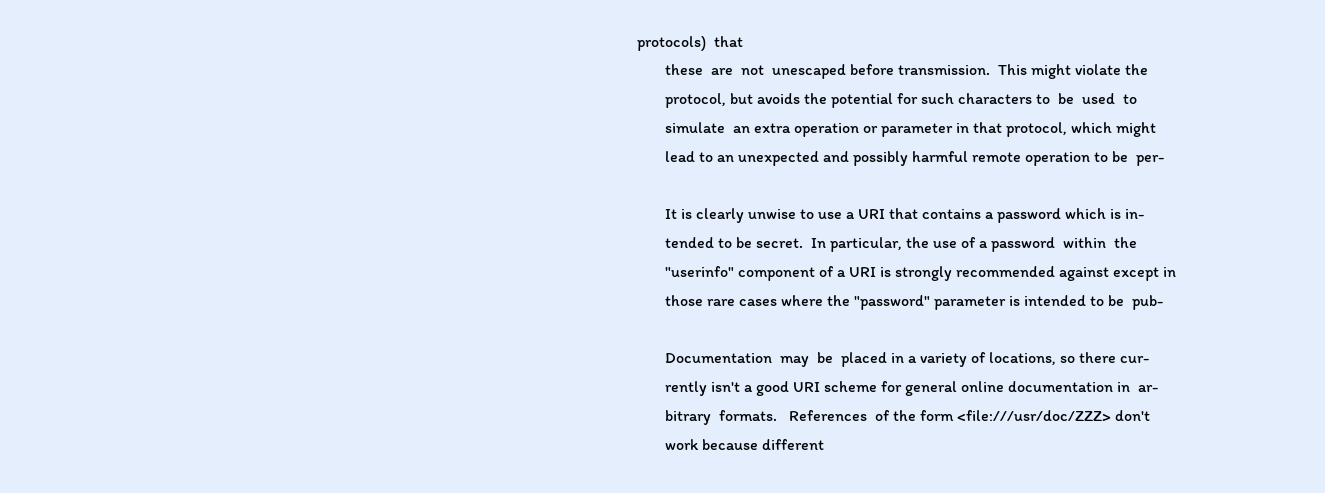protocols)  that
       these  are  not  unescaped before transmission.  This might violate the
       protocol, but avoids the potential for such characters to  be  used  to
       simulate  an extra operation or parameter in that protocol, which might
       lead to an unexpected and possibly harmful remote operation to be  per-

       It is clearly unwise to use a URI that contains a password which is in-
       tended to be secret.  In particular, the use of a password  within  the
       "userinfo" component of a URI is strongly recommended against except in
       those rare cases where the "password" parameter is intended to be  pub-

       Documentation  may  be  placed in a variety of locations, so there cur-
       rently isn't a good URI scheme for general online documentation in  ar-
       bitrary  formats.   References  of the form <file:///usr/doc/ZZZ> don't
       work because different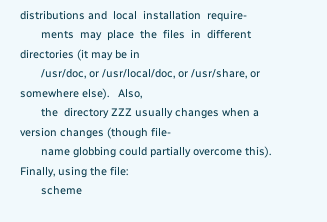distributions and  local  installation  require-
       ments  may  place  the  files  in  different  directories (it may be in
       /usr/doc, or /usr/local/doc, or /usr/share, or somewhere else).   Also,
       the  directory ZZZ usually changes when a version changes (though file-
       name globbing could partially overcome this).  Finally, using the file:
       scheme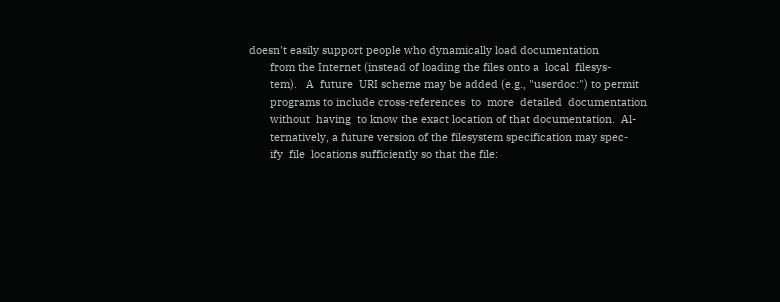doesn't easily support people who dynamically load documentation
       from the Internet (instead of loading the files onto a  local  filesys-
       tem).   A  future  URI scheme may be added (e.g., "userdoc:") to permit
       programs to include cross-references  to  more  detailed  documentation
       without  having  to know the exact location of that documentation.  Al-
       ternatively, a future version of the filesystem specification may spec-
       ify  file  locations sufficiently so that the file: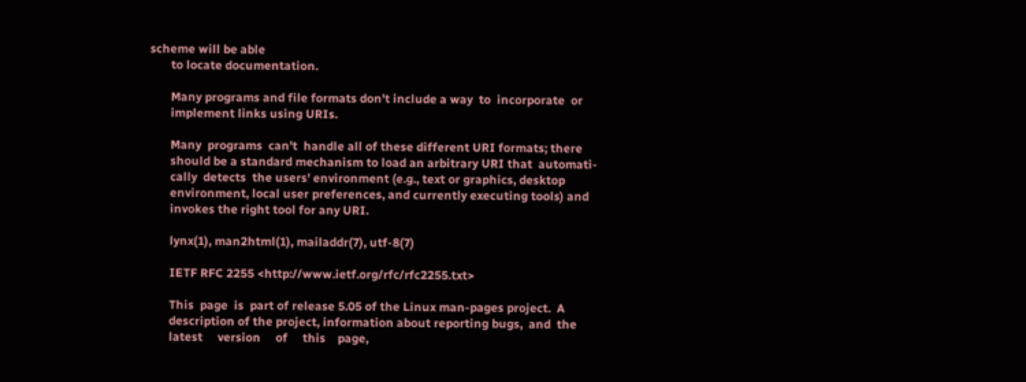scheme will be able
       to locate documentation.

       Many programs and file formats don't include a way  to  incorporate  or
       implement links using URIs.

       Many  programs  can't  handle all of these different URI formats; there
       should be a standard mechanism to load an arbitrary URI that  automati-
       cally  detects  the users' environment (e.g., text or graphics, desktop
       environment, local user preferences, and currently executing tools) and
       invokes the right tool for any URI.

       lynx(1), man2html(1), mailaddr(7), utf-8(7)

       IETF RFC 2255 <http://www.ietf.org/rfc/rfc2255.txt>

       This  page  is  part of release 5.05 of the Linux man-pages project.  A
       description of the project, information about reporting bugs,  and  the
       latest     version     of     this    page,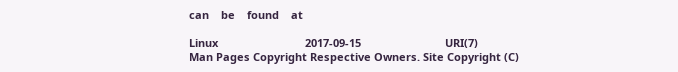can    be    found    at

Linux                             2017-09-15                            URI(7)
Man Pages Copyright Respective Owners. Site Copyright (C)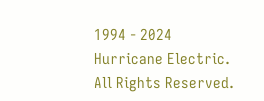1994 - 2024 Hurricane Electric. All Rights Reserved.